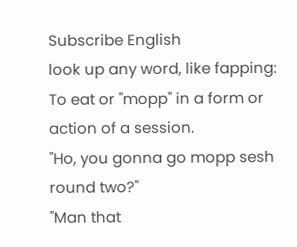Subscribe English
look up any word, like fapping:
To eat or "mopp" in a form or action of a session.
"Ho, you gonna go mopp sesh round two?"
"Man that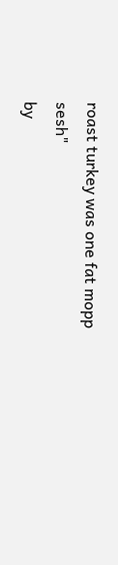roast turkey was one fat mopp sesh"
by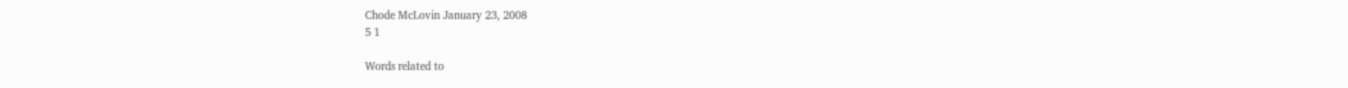Chode McLovin January 23, 2008
5 1

Words related to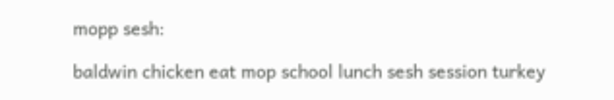mopp sesh:

baldwin chicken eat mop school lunch sesh session turkey